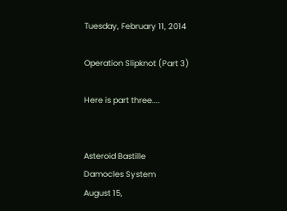Tuesday, February 11, 2014

Operation Slipknot (Part 3)

Here is part three....


Asteroid Bastille
Damocles System
August 15,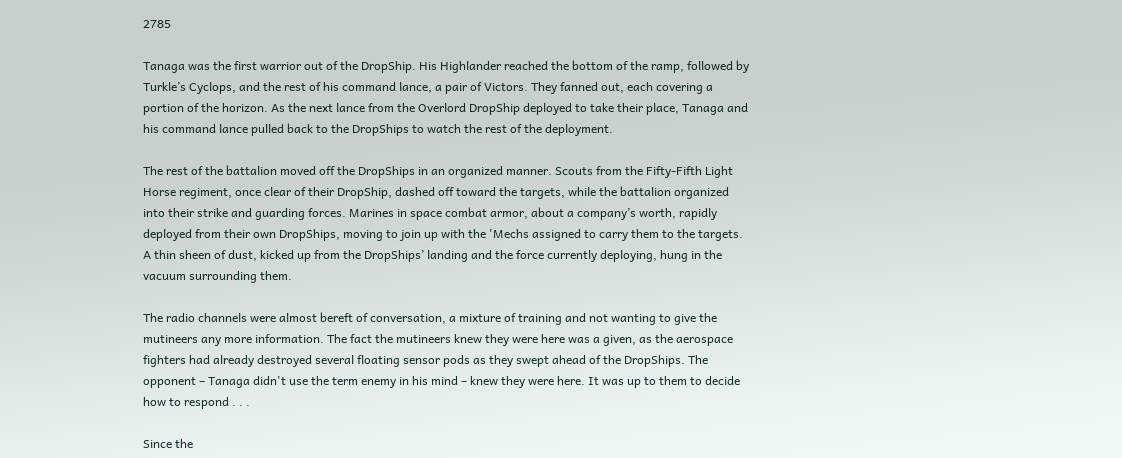2785

Tanaga was the first warrior out of the DropShip. His Highlander reached the bottom of the ramp, followed by Turkle’s Cyclops, and the rest of his command lance, a pair of Victors. They fanned out, each covering a portion of the horizon. As the next lance from the Overlord DropShip deployed to take their place, Tanaga and his command lance pulled back to the DropShips to watch the rest of the deployment.

The rest of the battalion moved off the DropShips in an organized manner. Scouts from the Fifty-Fifth Light Horse regiment, once clear of their DropShip, dashed off toward the targets, while the battalion organized into their strike and guarding forces. Marines in space combat armor, about a company’s worth, rapidly deployed from their own DropShips, moving to join up with the 'Mechs assigned to carry them to the targets. A thin sheen of dust, kicked up from the DropShips’ landing and the force currently deploying, hung in the vacuum surrounding them.

The radio channels were almost bereft of conversation, a mixture of training and not wanting to give the mutineers any more information. The fact the mutineers knew they were here was a given, as the aerospace fighters had already destroyed several floating sensor pods as they swept ahead of the DropShips. The opponent – Tanaga didn't use the term enemy in his mind – knew they were here. It was up to them to decide how to respond . . .

Since the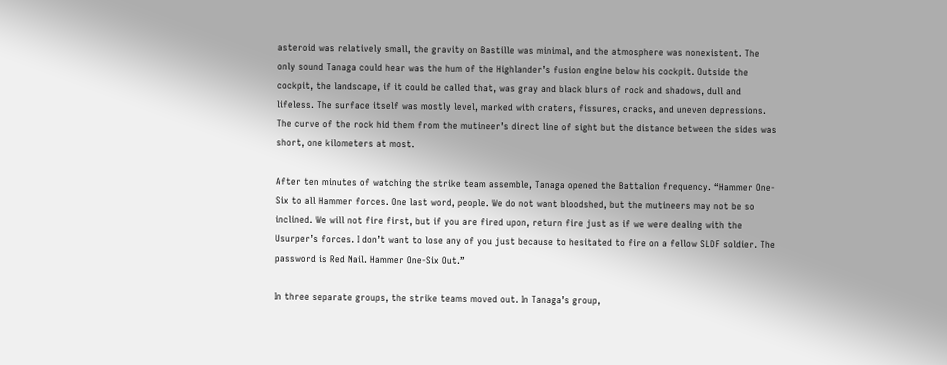asteroid was relatively small, the gravity on Bastille was minimal, and the atmosphere was nonexistent. The only sound Tanaga could hear was the hum of the Highlander’s fusion engine below his cockpit. Outside the cockpit, the landscape, if it could be called that, was gray and black blurs of rock and shadows, dull and lifeless. The surface itself was mostly level, marked with craters, fissures, cracks, and uneven depressions. The curve of the rock hid them from the mutineer’s direct line of sight but the distance between the sides was short, one kilometers at most.

After ten minutes of watching the strike team assemble, Tanaga opened the Battalion frequency. “Hammer One-Six to all Hammer forces. One last word, people. We do not want bloodshed, but the mutineers may not be so inclined. We will not fire first, but if you are fired upon, return fire just as if we were dealing with the Usurper’s forces. I don’t want to lose any of you just because to hesitated to fire on a fellow SLDF soldier. The password is Red Nail. Hammer One-Six Out.”

In three separate groups, the strike teams moved out. In Tanaga’s group,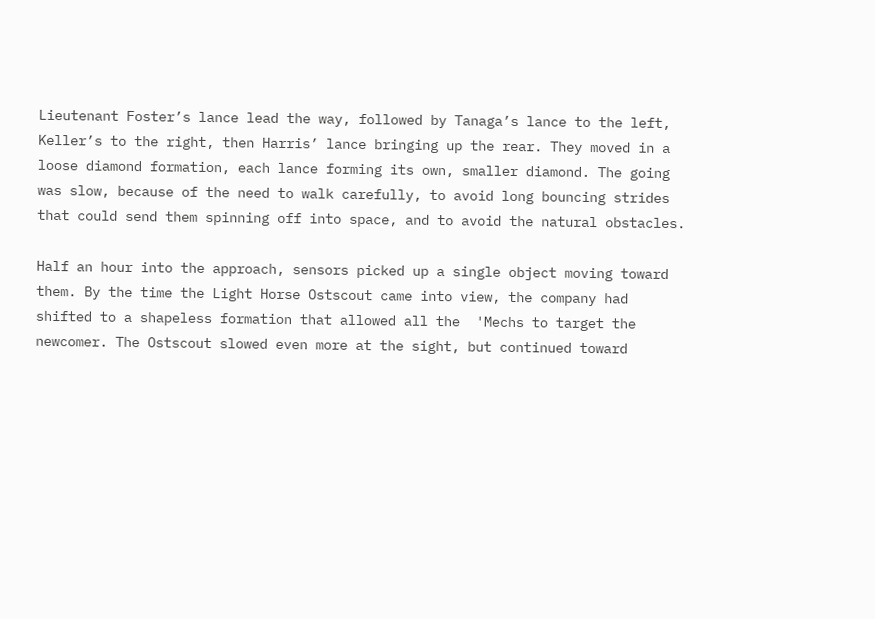Lieutenant Foster’s lance lead the way, followed by Tanaga’s lance to the left, Keller’s to the right, then Harris’ lance bringing up the rear. They moved in a loose diamond formation, each lance forming its own, smaller diamond. The going was slow, because of the need to walk carefully, to avoid long bouncing strides that could send them spinning off into space, and to avoid the natural obstacles.

Half an hour into the approach, sensors picked up a single object moving toward them. By the time the Light Horse Ostscout came into view, the company had shifted to a shapeless formation that allowed all the  'Mechs to target the newcomer. The Ostscout slowed even more at the sight, but continued toward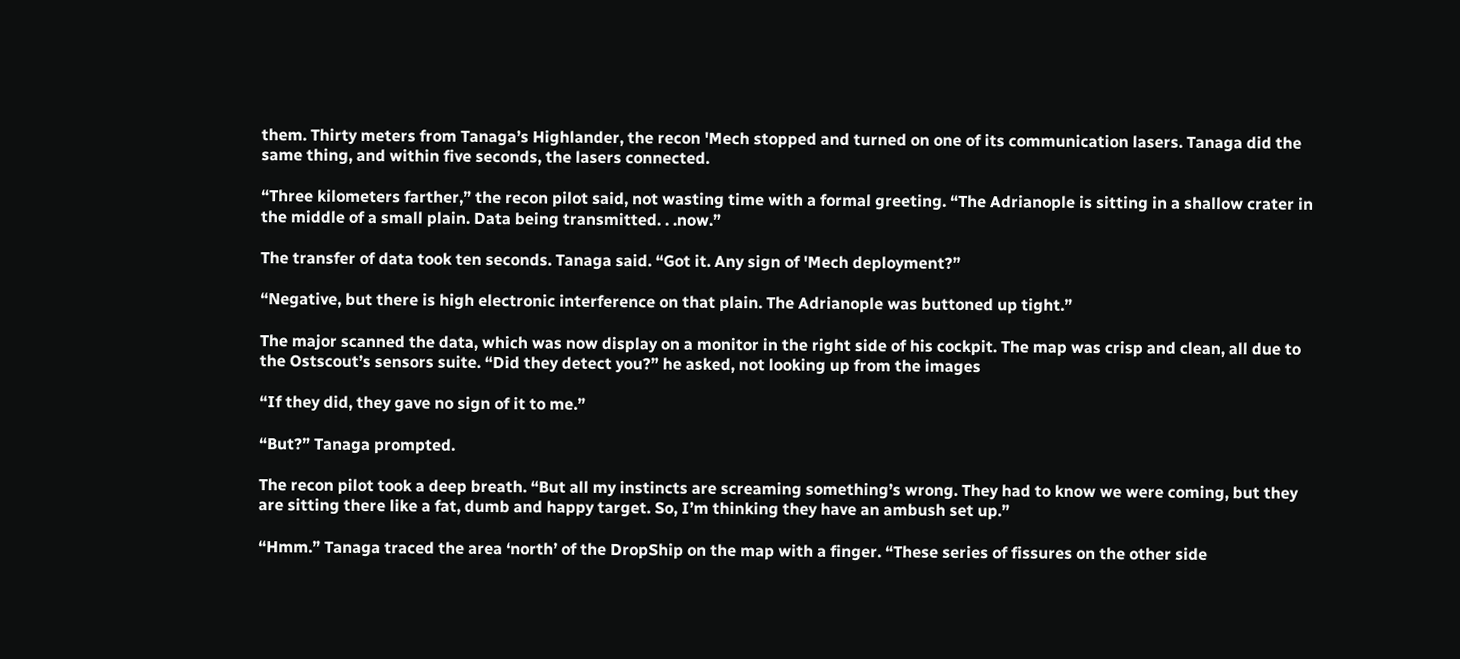them. Thirty meters from Tanaga’s Highlander, the recon 'Mech stopped and turned on one of its communication lasers. Tanaga did the same thing, and within five seconds, the lasers connected.

“Three kilometers farther,” the recon pilot said, not wasting time with a formal greeting. “The Adrianople is sitting in a shallow crater in the middle of a small plain. Data being transmitted. . .now.”

The transfer of data took ten seconds. Tanaga said. “Got it. Any sign of 'Mech deployment?”

“Negative, but there is high electronic interference on that plain. The Adrianople was buttoned up tight.”

The major scanned the data, which was now display on a monitor in the right side of his cockpit. The map was crisp and clean, all due to the Ostscout’s sensors suite. “Did they detect you?” he asked, not looking up from the images

“If they did, they gave no sign of it to me.”

“But?” Tanaga prompted.

The recon pilot took a deep breath. “But all my instincts are screaming something’s wrong. They had to know we were coming, but they are sitting there like a fat, dumb and happy target. So, I’m thinking they have an ambush set up.”

“Hmm.” Tanaga traced the area ‘north’ of the DropShip on the map with a finger. “These series of fissures on the other side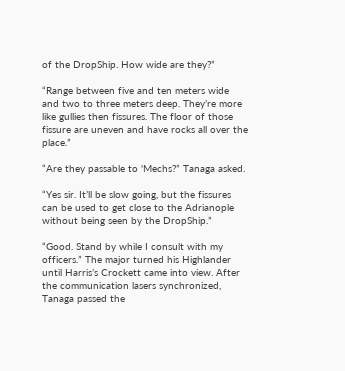of the DropShip. How wide are they?”

“Range between five and ten meters wide and two to three meters deep. They’re more like gullies then fissures. The floor of those fissure are uneven and have rocks all over the place.”

“Are they passable to 'Mechs?” Tanaga asked.

“Yes sir. It’ll be slow going, but the fissures can be used to get close to the Adrianople without being seen by the DropShip.”

“Good. Stand by while I consult with my officers.” The major turned his Highlander until Harris’s Crockett came into view. After the communication lasers synchronized, Tanaga passed the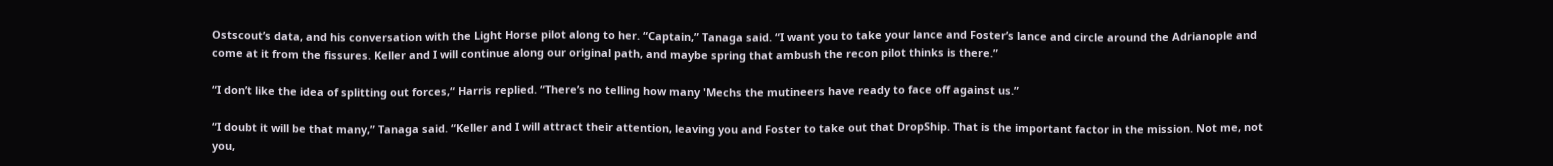Ostscout’s data, and his conversation with the Light Horse pilot along to her. “Captain,” Tanaga said. “I want you to take your lance and Foster’s lance and circle around the Adrianople and come at it from the fissures. Keller and I will continue along our original path, and maybe spring that ambush the recon pilot thinks is there.”

“I don’t like the idea of splitting out forces,“ Harris replied. “There’s no telling how many 'Mechs the mutineers have ready to face off against us.”

“I doubt it will be that many,” Tanaga said. “Keller and I will attract their attention, leaving you and Foster to take out that DropShip. That is the important factor in the mission. Not me, not you,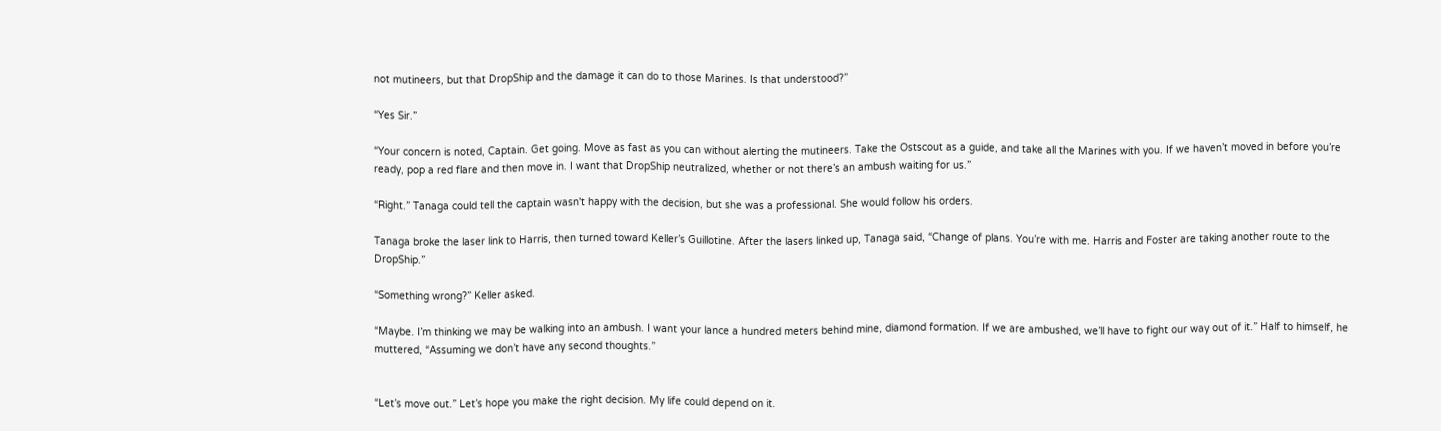not mutineers, but that DropShip and the damage it can do to those Marines. Is that understood?”

“Yes Sir.”

“Your concern is noted, Captain. Get going. Move as fast as you can without alerting the mutineers. Take the Ostscout as a guide, and take all the Marines with you. If we haven’t moved in before you’re ready, pop a red flare and then move in. I want that DropShip neutralized, whether or not there’s an ambush waiting for us.”

“Right.” Tanaga could tell the captain wasn't happy with the decision, but she was a professional. She would follow his orders.

Tanaga broke the laser link to Harris, then turned toward Keller’s Guillotine. After the lasers linked up, Tanaga said, “Change of plans. You’re with me. Harris and Foster are taking another route to the DropShip.”

“Something wrong?” Keller asked.

“Maybe. I’m thinking we may be walking into an ambush. I want your lance a hundred meters behind mine, diamond formation. If we are ambushed, we’ll have to fight our way out of it.” Half to himself, he muttered, “Assuming we don’t have any second thoughts.”


“Let’s move out.” Let’s hope you make the right decision. My life could depend on it.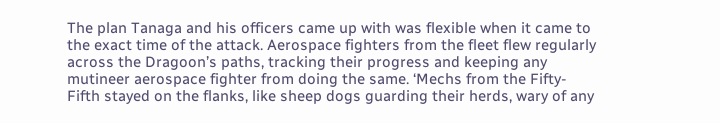The plan Tanaga and his officers came up with was flexible when it came to the exact time of the attack. Aerospace fighters from the fleet flew regularly across the Dragoon’s paths, tracking their progress and keeping any mutineer aerospace fighter from doing the same. ‘Mechs from the Fifty-Fifth stayed on the flanks, like sheep dogs guarding their herds, wary of any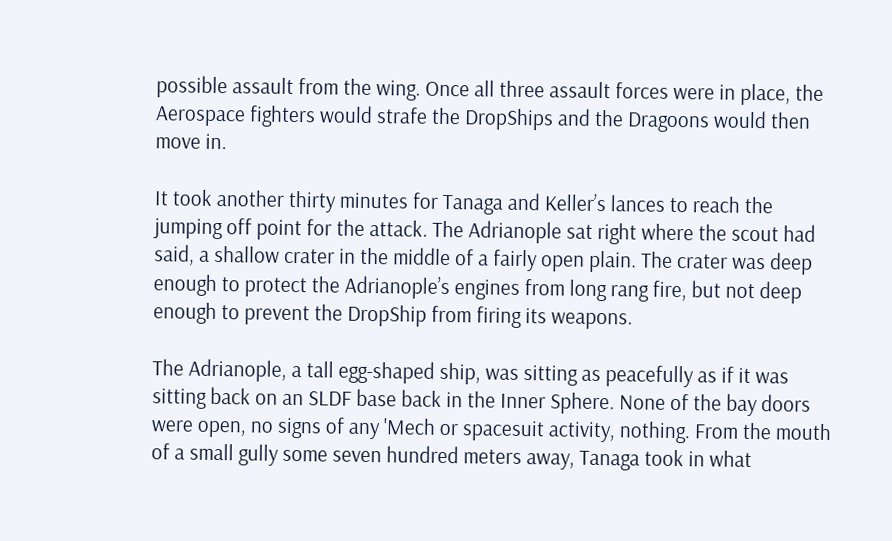possible assault from the wing. Once all three assault forces were in place, the Aerospace fighters would strafe the DropShips and the Dragoons would then move in.

It took another thirty minutes for Tanaga and Keller’s lances to reach the jumping off point for the attack. The Adrianople sat right where the scout had said, a shallow crater in the middle of a fairly open plain. The crater was deep enough to protect the Adrianople’s engines from long rang fire, but not deep enough to prevent the DropShip from firing its weapons.

The Adrianople, a tall egg-shaped ship, was sitting as peacefully as if it was sitting back on an SLDF base back in the Inner Sphere. None of the bay doors were open, no signs of any 'Mech or spacesuit activity, nothing. From the mouth of a small gully some seven hundred meters away, Tanaga took in what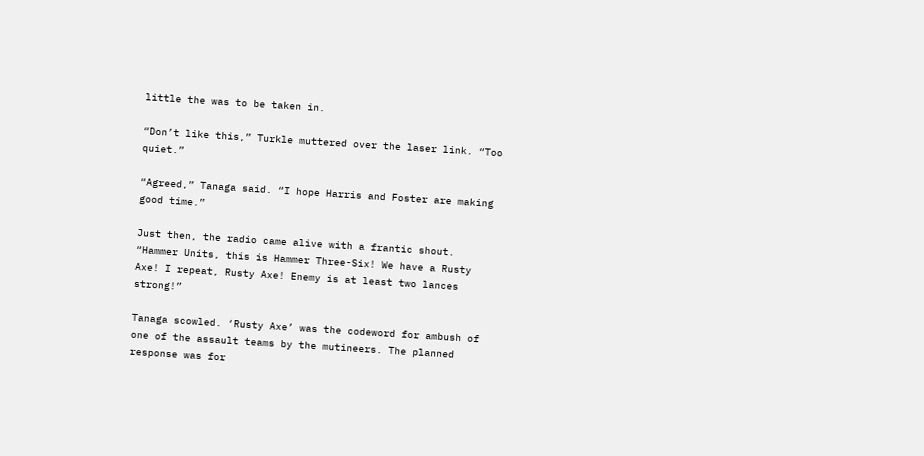little the was to be taken in.

“Don’t like this,” Turkle muttered over the laser link. “Too quiet.”

“Agreed,” Tanaga said. “I hope Harris and Foster are making good time.”

Just then, the radio came alive with a frantic shout. “Hammer Units, this is Hammer Three-Six! We have a Rusty Axe! I repeat, Rusty Axe! Enemy is at least two lances strong!”

Tanaga scowled. ‘Rusty Axe’ was the codeword for ambush of one of the assault teams by the mutineers. The planned response was for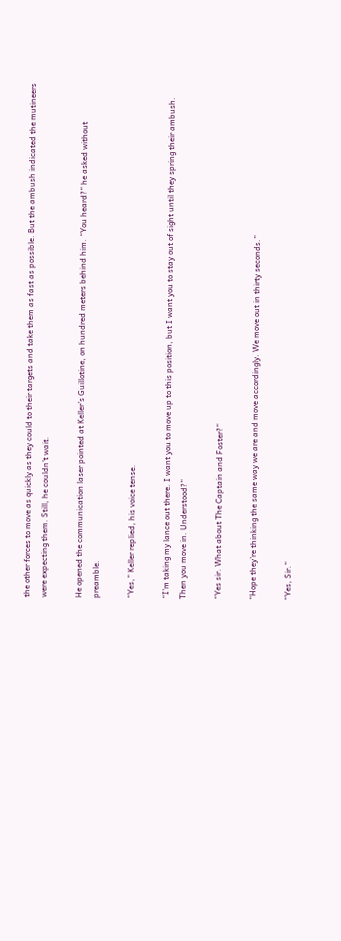the other forces to move as quickly as they could to their targets and take them as fast as possible. But the ambush indicated the mutineers were expecting them. Still, he couldn't wait.

He opened the communication laser pointed at Keller’s Guillotine, on hundred meters behind him. “You heard?” he asked without preamble.

“Yes,” Keller replied, his voice tense.

“I’m taking my lance out there. I want you to move up to this position, but I want you to stay out of sight until they spring their ambush. Then you move in. Understood?”

“Yes sir. What about The Captain and Foster?”

“Hope they’re thinking the same way we are and move accordingly. We move out in thirty seconds.”

“Yes, Sir.”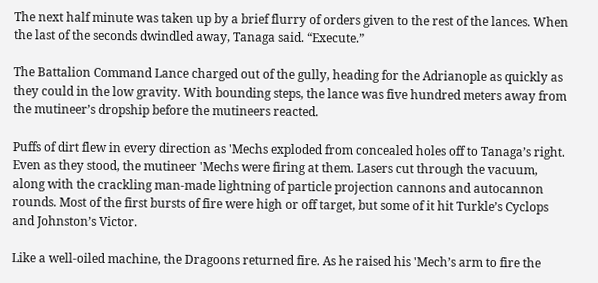The next half minute was taken up by a brief flurry of orders given to the rest of the lances. When the last of the seconds dwindled away, Tanaga said. “Execute.”

The Battalion Command Lance charged out of the gully, heading for the Adrianople as quickly as they could in the low gravity. With bounding steps, the lance was five hundred meters away from the mutineer’s dropship before the mutineers reacted.

Puffs of dirt flew in every direction as 'Mechs exploded from concealed holes off to Tanaga’s right. Even as they stood, the mutineer 'Mechs were firing at them. Lasers cut through the vacuum, along with the crackling man-made lightning of particle projection cannons and autocannon rounds. Most of the first bursts of fire were high or off target, but some of it hit Turkle’s Cyclops and Johnston’s Victor.

Like a well-oiled machine, the Dragoons returned fire. As he raised his 'Mech’s arm to fire the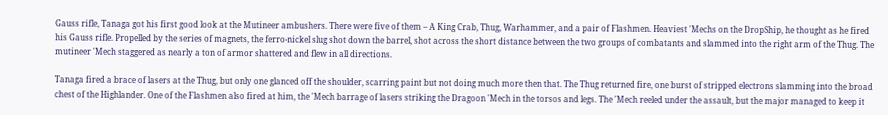Gauss rifle, Tanaga got his first good look at the Mutineer ambushers. There were five of them – A King Crab, Thug, Warhammer, and a pair of Flashmen. Heaviest 'Mechs on the DropShip, he thought as he fired his Gauss rifle. Propelled by the series of magnets, the ferro-nickel slug shot down the barrel, shot across the short distance between the two groups of combatants and slammed into the right arm of the Thug. The mutineer 'Mech staggered as nearly a ton of armor shattered and flew in all directions.

Tanaga fired a brace of lasers at the Thug, but only one glanced off the shoulder, scarring paint but not doing much more then that. The Thug returned fire, one burst of stripped electrons slamming into the broad chest of the Highlander. One of the Flashmen also fired at him, the 'Mech barrage of lasers striking the Dragoon 'Mech in the torsos and legs. The 'Mech reeled under the assault, but the major managed to keep it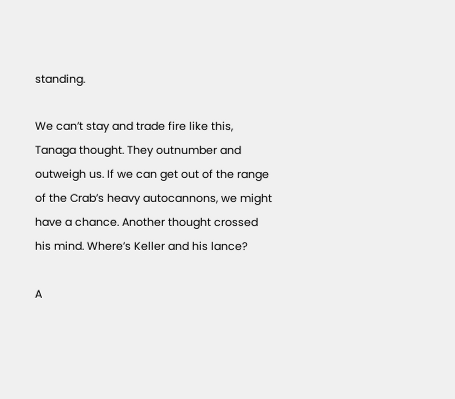standing.

We can’t stay and trade fire like this, Tanaga thought. They outnumber and outweigh us. If we can get out of the range of the Crab’s heavy autocannons, we might have a chance. Another thought crossed his mind. Where’s Keller and his lance?

A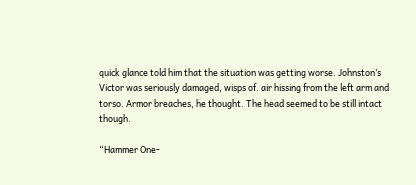quick glance told him that the situation was getting worse. Johnston’s Victor was seriously damaged, wisps of. air hissing from the left arm and torso. Armor breaches, he thought. The head seemed to be still intact though.

“Hammer One-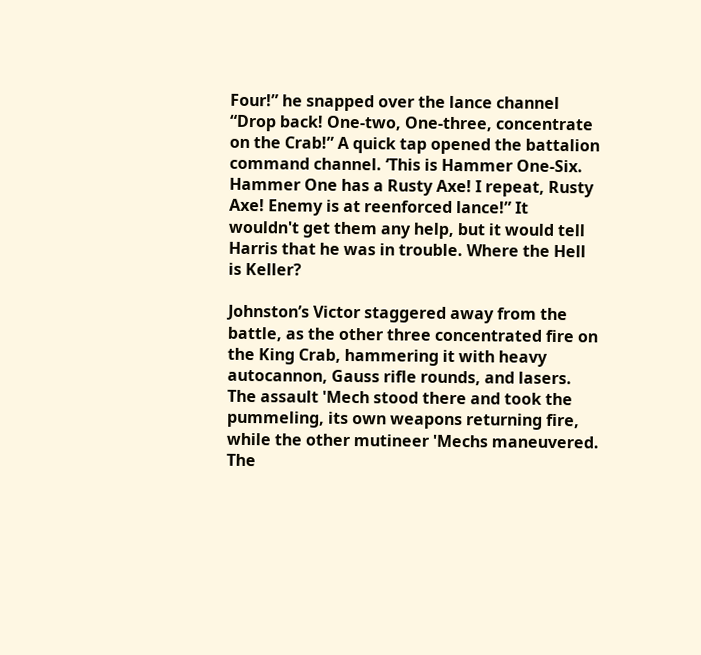Four!” he snapped over the lance channel “Drop back! One-two, One-three, concentrate on the Crab!” A quick tap opened the battalion command channel. ‘This is Hammer One-Six. Hammer One has a Rusty Axe! I repeat, Rusty Axe! Enemy is at reenforced lance!” It wouldn't get them any help, but it would tell Harris that he was in trouble. Where the Hell is Keller?

Johnston’s Victor staggered away from the battle, as the other three concentrated fire on the King Crab, hammering it with heavy autocannon, Gauss rifle rounds, and lasers. The assault 'Mech stood there and took the pummeling, its own weapons returning fire, while the other mutineer 'Mechs maneuvered. The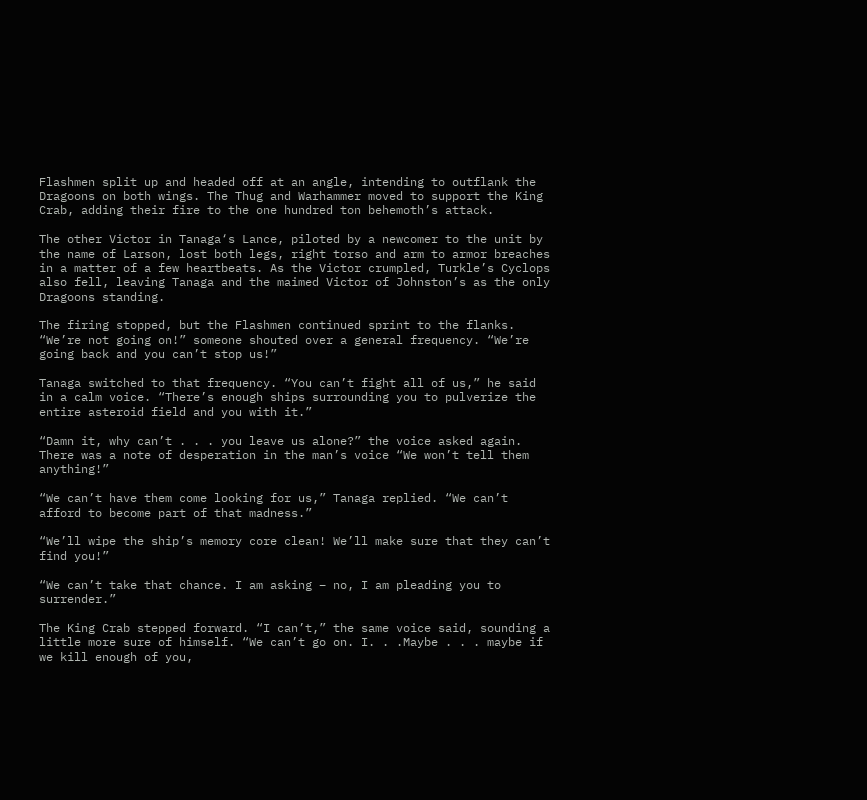Flashmen split up and headed off at an angle, intending to outflank the Dragoons on both wings. The Thug and Warhammer moved to support the King Crab, adding their fire to the one hundred ton behemoth’s attack.

The other Victor in Tanaga‘s Lance, piloted by a newcomer to the unit by the name of Larson, lost both legs, right torso and arm to armor breaches in a matter of a few heartbeats. As the Victor crumpled, Turkle’s Cyclops also fell, leaving Tanaga and the maimed Victor of Johnston’s as the only Dragoons standing.

The firing stopped, but the Flashmen continued sprint to the flanks. “We’re not going on!” someone shouted over a general frequency. “We’re going back and you can’t stop us!”

Tanaga switched to that frequency. “You can’t fight all of us,” he said in a calm voice. “There’s enough ships surrounding you to pulverize the entire asteroid field and you with it.”

“Damn it, why can’t . . . you leave us alone?” the voice asked again. There was a note of desperation in the man’s voice “We won’t tell them anything!”

“We can’t have them come looking for us,” Tanaga replied. “We can’t afford to become part of that madness.”

“We’ll wipe the ship’s memory core clean! We’ll make sure that they can’t find you!”

“We can’t take that chance. I am asking – no, I am pleading you to surrender.”

The King Crab stepped forward. “I can’t,” the same voice said, sounding a little more sure of himself. “We can’t go on. I. . .Maybe . . . maybe if we kill enough of you,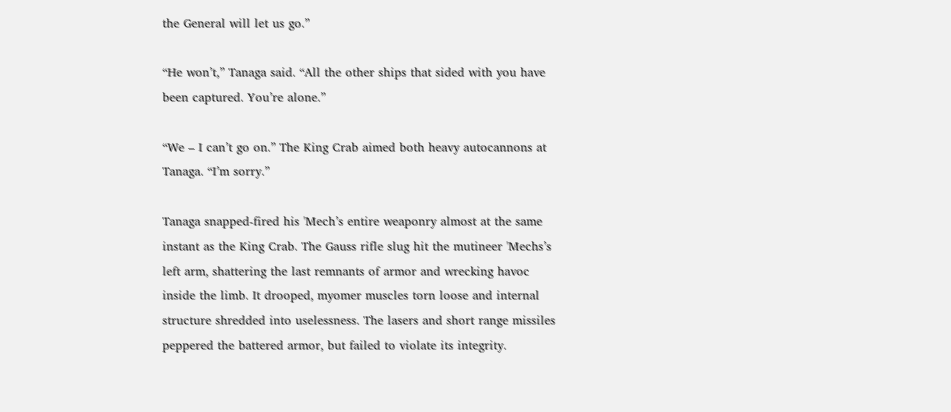the General will let us go.”

“He won’t,” Tanaga said. “All the other ships that sided with you have been captured. You’re alone.”

“We – I can’t go on.” The King Crab aimed both heavy autocannons at Tanaga. “I’m sorry.”

Tanaga snapped-fired his 'Mech’s entire weaponry almost at the same instant as the King Crab. The Gauss rifle slug hit the mutineer 'Mechs’s left arm, shattering the last remnants of armor and wrecking havoc inside the limb. It drooped, myomer muscles torn loose and internal structure shredded into uselessness. The lasers and short range missiles peppered the battered armor, but failed to violate its integrity.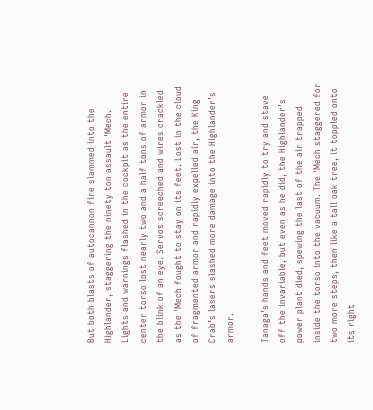But both blasts of autocannon fire slammed into the Highlander, staggering the ninety ton assault 'Mech.   Lights and warnings flashed in the cockpit as the entire center torso lost nearly two and a half tons of armor in the blink of an eye. Servos screeched and wires crackled as the 'Mech fought to stay on its feet. Lost in the cloud of fragmented armor and rapidly expelled air, the King Crab’s lasers slashed more damage into the Highlander’s armor.

Tanaga’s hands and feet moved rapidly to try and stave off the invariable, but even as he did, the Highlander’s power plant died, spewing the last of the air trapped inside the torso into the vacuum. The 'Mech staggered for two more steps, then like a tall oak tree, it toppled onto its right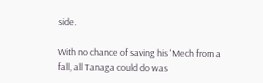side.

With no chance of saving his 'Mech from a fall, all Tanaga could do was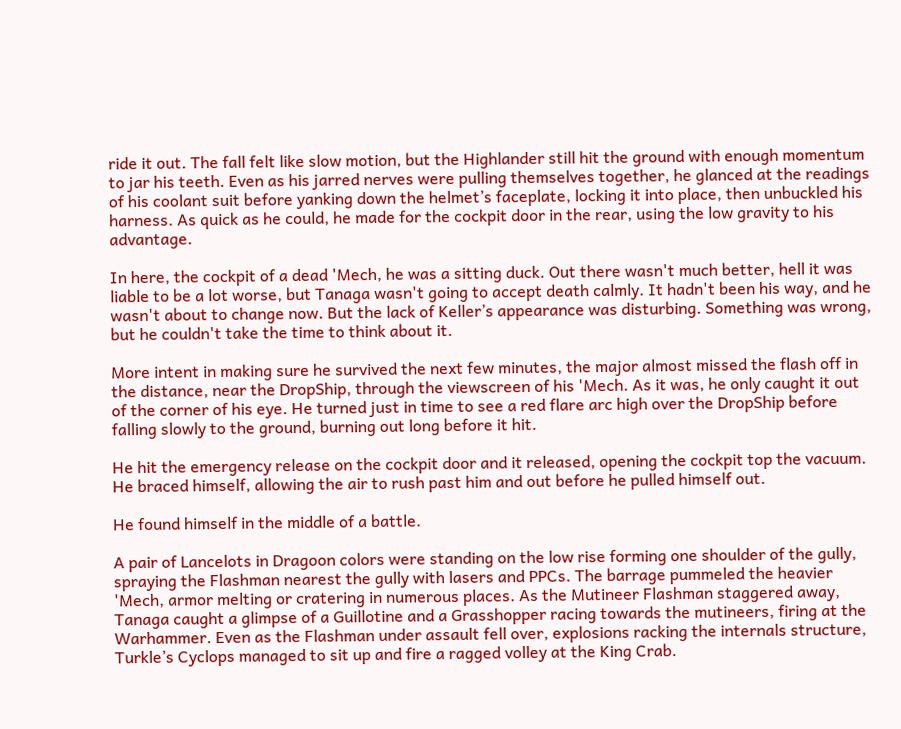ride it out. The fall felt like slow motion, but the Highlander still hit the ground with enough momentum to jar his teeth. Even as his jarred nerves were pulling themselves together, he glanced at the readings of his coolant suit before yanking down the helmet’s faceplate, locking it into place, then unbuckled his harness. As quick as he could, he made for the cockpit door in the rear, using the low gravity to his advantage.

In here, the cockpit of a dead 'Mech, he was a sitting duck. Out there wasn't much better, hell it was liable to be a lot worse, but Tanaga wasn't going to accept death calmly. It hadn't been his way, and he wasn't about to change now. But the lack of Keller’s appearance was disturbing. Something was wrong, but he couldn't take the time to think about it.

More intent in making sure he survived the next few minutes, the major almost missed the flash off in the distance, near the DropShip, through the viewscreen of his 'Mech. As it was, he only caught it out of the corner of his eye. He turned just in time to see a red flare arc high over the DropShip before falling slowly to the ground, burning out long before it hit.

He hit the emergency release on the cockpit door and it released, opening the cockpit top the vacuum. He braced himself, allowing the air to rush past him and out before he pulled himself out.

He found himself in the middle of a battle.

A pair of Lancelots in Dragoon colors were standing on the low rise forming one shoulder of the gully, spraying the Flashman nearest the gully with lasers and PPCs. The barrage pummeled the heavier 'Mech, armor melting or cratering in numerous places. As the Mutineer Flashman staggered away, Tanaga caught a glimpse of a Guillotine and a Grasshopper racing towards the mutineers, firing at the Warhammer. Even as the Flashman under assault fell over, explosions racking the internals structure, Turkle’s Cyclops managed to sit up and fire a ragged volley at the King Crab.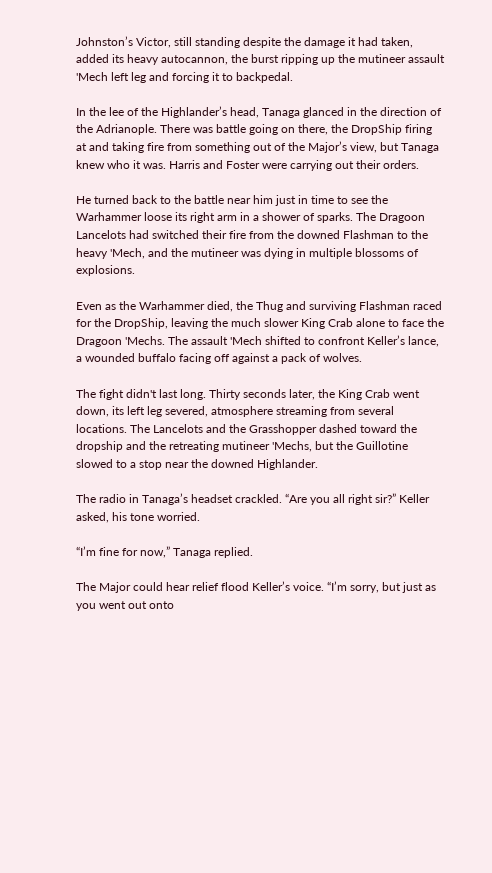Johnston’s Victor, still standing despite the damage it had taken, added its heavy autocannon, the burst ripping up the mutineer assault 'Mech left leg and forcing it to backpedal.

In the lee of the Highlander’s head, Tanaga glanced in the direction of the Adrianople. There was battle going on there, the DropShip firing at and taking fire from something out of the Major’s view, but Tanaga knew who it was. Harris and Foster were carrying out their orders.

He turned back to the battle near him just in time to see the Warhammer loose its right arm in a shower of sparks. The Dragoon Lancelots had switched their fire from the downed Flashman to the heavy 'Mech, and the mutineer was dying in multiple blossoms of explosions.

Even as the Warhammer died, the Thug and surviving Flashman raced for the DropShip, leaving the much slower King Crab alone to face the Dragoon 'Mechs. The assault 'Mech shifted to confront Keller’s lance, a wounded buffalo facing off against a pack of wolves.

The fight didn't last long. Thirty seconds later, the King Crab went down, its left leg severed, atmosphere streaming from several locations. The Lancelots and the Grasshopper dashed toward the dropship and the retreating mutineer 'Mechs, but the Guillotine slowed to a stop near the downed Highlander.

The radio in Tanaga’s headset crackled. “Are you all right sir?” Keller asked, his tone worried.

“I’m fine for now,” Tanaga replied.

The Major could hear relief flood Keller’s voice. “I’m sorry, but just as you went out onto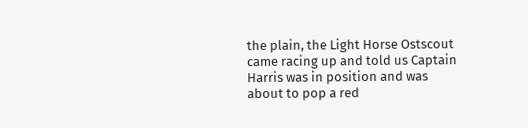the plain, the Light Horse Ostscout came racing up and told us Captain Harris was in position and was about to pop a red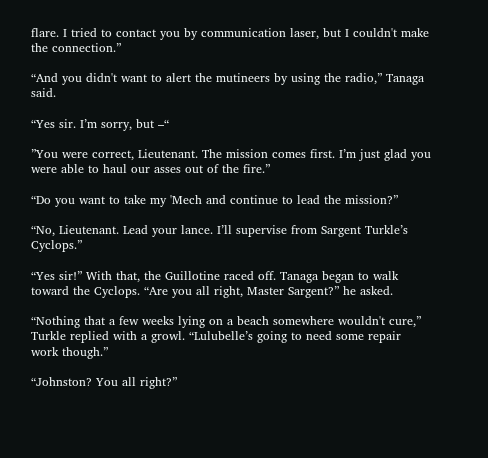flare. I tried to contact you by communication laser, but I couldn't make the connection.”

“And you didn't want to alert the mutineers by using the radio,” Tanaga said.

“Yes sir. I’m sorry, but –“

”You were correct, Lieutenant. The mission comes first. I’m just glad you were able to haul our asses out of the fire.”

“Do you want to take my 'Mech and continue to lead the mission?”

“No, Lieutenant. Lead your lance. I’ll supervise from Sargent Turkle’s Cyclops.”

“Yes sir!” With that, the Guillotine raced off. Tanaga began to walk toward the Cyclops. “Are you all right, Master Sargent?” he asked.

“Nothing that a few weeks lying on a beach somewhere wouldn't cure,” Turkle replied with a growl. “Lulubelle’s going to need some repair work though.”

“Johnston? You all right?”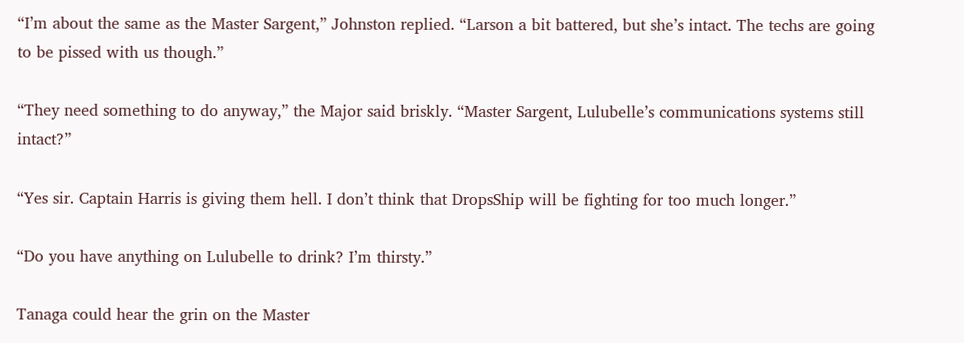“I’m about the same as the Master Sargent,” Johnston replied. “Larson a bit battered, but she’s intact. The techs are going to be pissed with us though.”

“They need something to do anyway,” the Major said briskly. “Master Sargent, Lulubelle’s communications systems still intact?”

“Yes sir. Captain Harris is giving them hell. I don’t think that DropsShip will be fighting for too much longer.”

“Do you have anything on Lulubelle to drink? I’m thirsty.”

Tanaga could hear the grin on the Master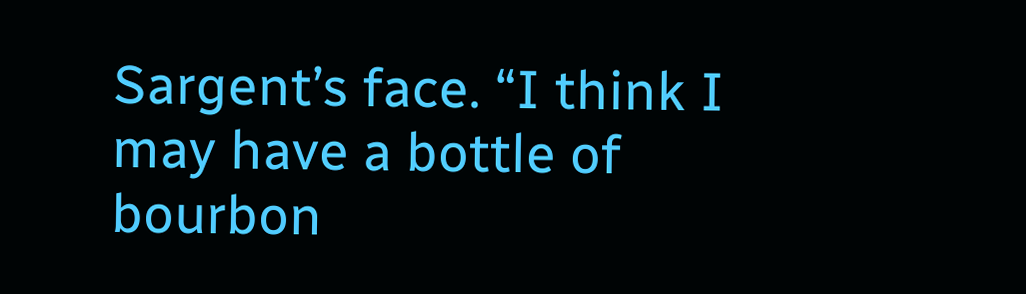Sargent’s face. “I think I may have a bottle of bourbon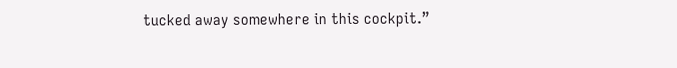tucked away somewhere in this cockpit.”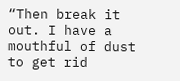“Then break it out. I have a mouthful of dust to get rid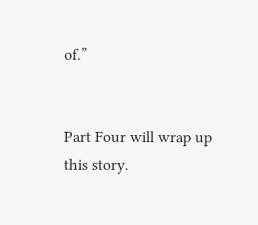of.”


Part Four will wrap up this story.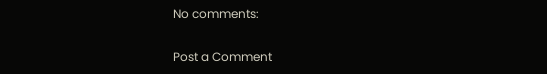No comments:

Post a Comment